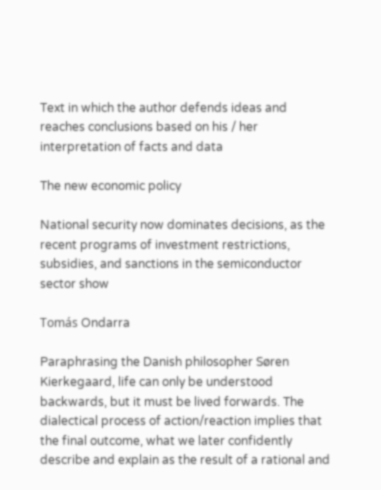Text in which the author defends ideas and reaches conclusions based on his / her interpretation of facts and data

The new economic policy

National security now dominates decisions, as the recent programs of investment restrictions, subsidies, and sanctions in the semiconductor sector show

Tomás Ondarra

Paraphrasing the Danish philosopher Søren Kierkegaard, life can only be understood backwards, but it must be lived forwards. The dialectical process of action/reaction implies that the final outcome, what we later confidently describe and explain as the result of a rational and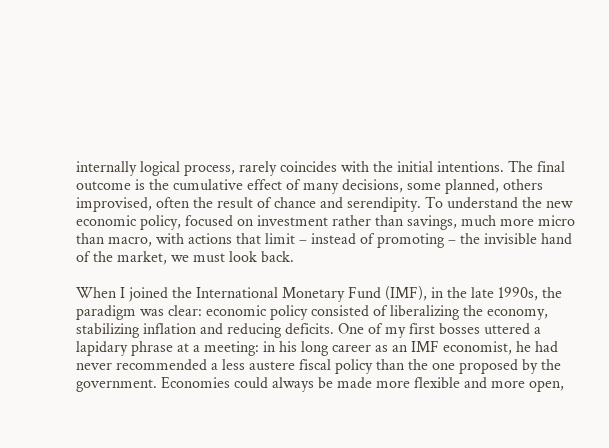internally logical process, rarely coincides with the initial intentions. The final outcome is the cumulative effect of many decisions, some planned, others improvised, often the result of chance and serendipity. To understand the new economic policy, focused on investment rather than savings, much more micro than macro, with actions that limit – instead of promoting – the invisible hand of the market, we must look back.

When I joined the International Monetary Fund (IMF), in the late 1990s, the paradigm was clear: economic policy consisted of liberalizing the economy, stabilizing inflation and reducing deficits. One of my first bosses uttered a lapidary phrase at a meeting: in his long career as an IMF economist, he had never recommended a less austere fiscal policy than the one proposed by the government. Economies could always be made more flexible and more open,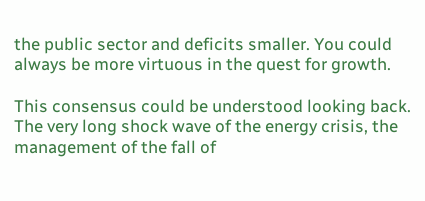the public sector and deficits smaller. You could always be more virtuous in the quest for growth.

This consensus could be understood looking back. The very long shock wave of the energy crisis, the management of the fall of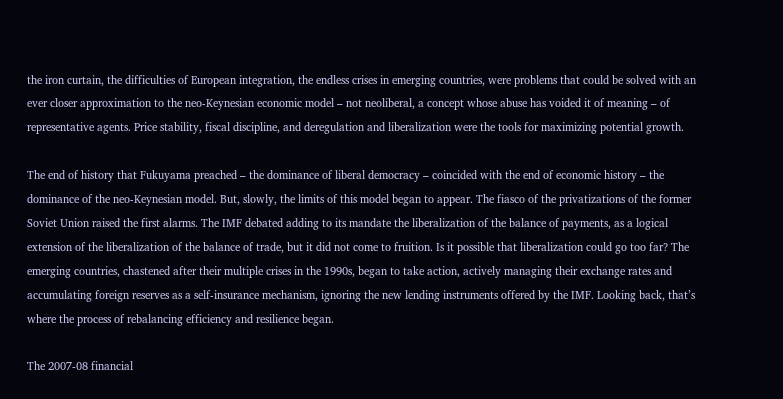the iron curtain, the difficulties of European integration, the endless crises in emerging countries, were problems that could be solved with an ever closer approximation to the neo-Keynesian economic model – not neoliberal, a concept whose abuse has voided it of meaning – of representative agents. Price stability, fiscal discipline, and deregulation and liberalization were the tools for maximizing potential growth.

The end of history that Fukuyama preached – the dominance of liberal democracy – coincided with the end of economic history – the dominance of the neo-Keynesian model. But, slowly, the limits of this model began to appear. The fiasco of the privatizations of the former Soviet Union raised the first alarms. The IMF debated adding to its mandate the liberalization of the balance of payments, as a logical extension of the liberalization of the balance of trade, but it did not come to fruition. Is it possible that liberalization could go too far? The emerging countries, chastened after their multiple crises in the 1990s, began to take action, actively managing their exchange rates and accumulating foreign reserves as a self-insurance mechanism, ignoring the new lending instruments offered by the IMF. Looking back, that’s where the process of rebalancing efficiency and resilience began.

The 2007-08 financial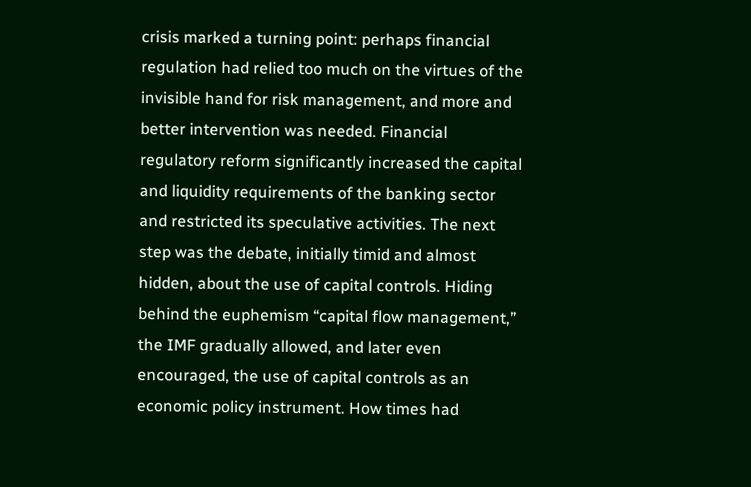crisis marked a turning point: perhaps financial regulation had relied too much on the virtues of the invisible hand for risk management, and more and better intervention was needed. Financial regulatory reform significantly increased the capital and liquidity requirements of the banking sector and restricted its speculative activities. The next step was the debate, initially timid and almost hidden, about the use of capital controls. Hiding behind the euphemism “capital flow management,” the IMF gradually allowed, and later even encouraged, the use of capital controls as an economic policy instrument. How times had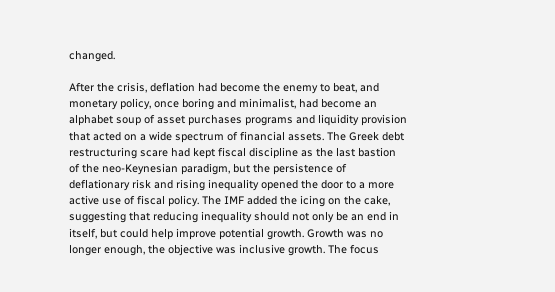changed.

After the crisis, deflation had become the enemy to beat, and monetary policy, once boring and minimalist, had become an alphabet soup of asset purchases programs and liquidity provision that acted on a wide spectrum of financial assets. The Greek debt restructuring scare had kept fiscal discipline as the last bastion of the neo-Keynesian paradigm, but the persistence of deflationary risk and rising inequality opened the door to a more active use of fiscal policy. The IMF added the icing on the cake, suggesting that reducing inequality should not only be an end in itself, but could help improve potential growth. Growth was no longer enough, the objective was inclusive growth. The focus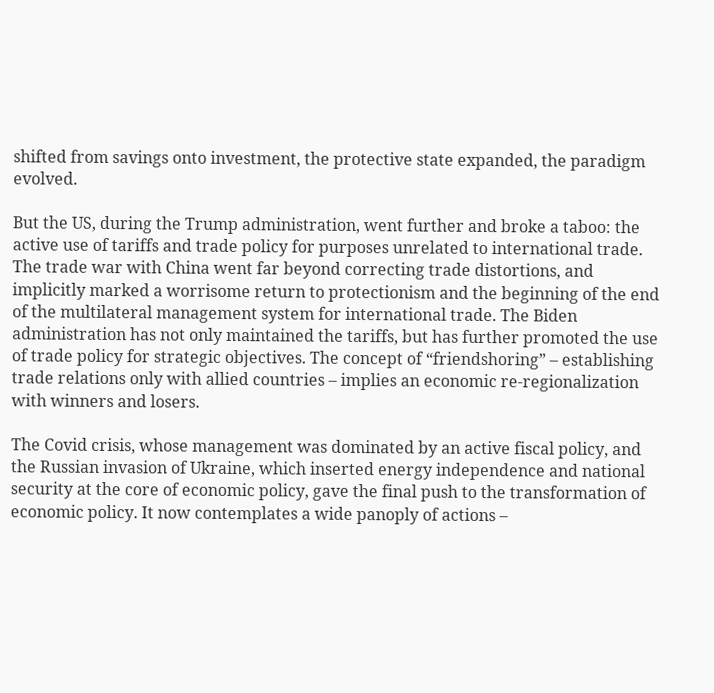shifted from savings onto investment, the protective state expanded, the paradigm evolved.

But the US, during the Trump administration, went further and broke a taboo: the active use of tariffs and trade policy for purposes unrelated to international trade. The trade war with China went far beyond correcting trade distortions, and implicitly marked a worrisome return to protectionism and the beginning of the end of the multilateral management system for international trade. The Biden administration has not only maintained the tariffs, but has further promoted the use of trade policy for strategic objectives. The concept of “friendshoring” – establishing trade relations only with allied countries – implies an economic re-regionalization with winners and losers.

The Covid crisis, whose management was dominated by an active fiscal policy, and the Russian invasion of Ukraine, which inserted energy independence and national security at the core of economic policy, gave the final push to the transformation of economic policy. It now contemplates a wide panoply of actions –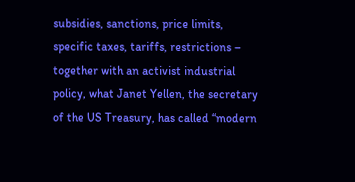subsidies, sanctions, price limits, specific taxes, tariffs, restrictions – together with an activist industrial policy, what Janet Yellen, the secretary of the US Treasury, has called “modern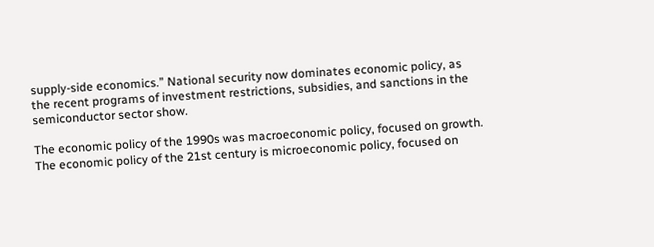supply-side economics.” National security now dominates economic policy, as the recent programs of investment restrictions, subsidies, and sanctions in the semiconductor sector show.

The economic policy of the 1990s was macroeconomic policy, focused on growth. The economic policy of the 21st century is microeconomic policy, focused on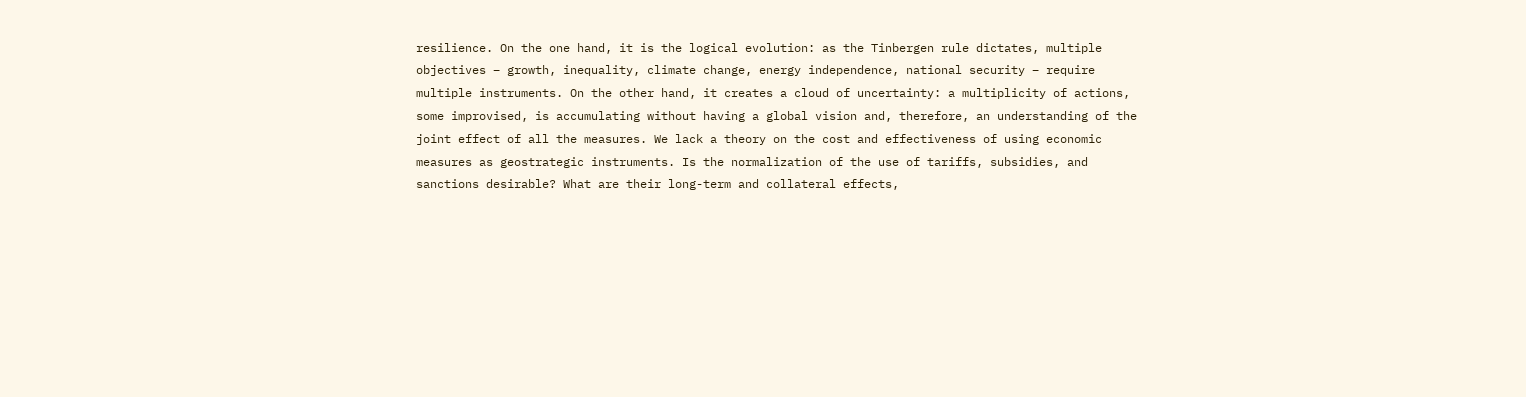resilience. On the one hand, it is the logical evolution: as the Tinbergen rule dictates, multiple objectives – growth, inequality, climate change, energy independence, national security – require multiple instruments. On the other hand, it creates a cloud of uncertainty: a multiplicity of actions, some improvised, is accumulating without having a global vision and, therefore, an understanding of the joint effect of all the measures. We lack a theory on the cost and effectiveness of using economic measures as geostrategic instruments. Is the normalization of the use of tariffs, subsidies, and sanctions desirable? What are their long-term and collateral effects,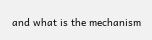and what is the mechanism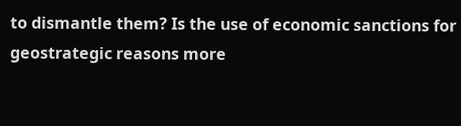to dismantle them? Is the use of economic sanctions for geostrategic reasons more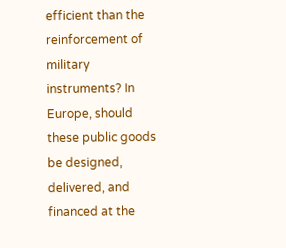efficient than the reinforcement of military instruments? In Europe, should these public goods be designed, delivered, and financed at the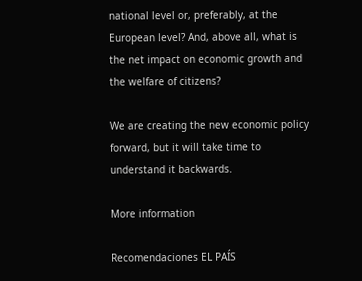national level or, preferably, at the European level? And, above all, what is the net impact on economic growth and the welfare of citizens?

We are creating the new economic policy forward, but it will take time to understand it backwards.

More information

Recomendaciones EL PAÍS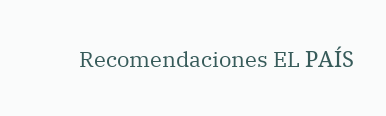Recomendaciones EL PAÍS